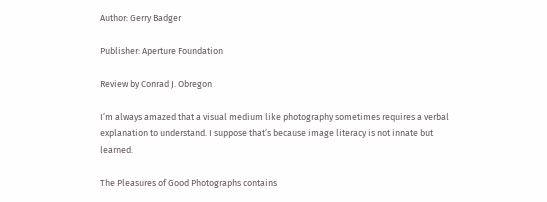Author: Gerry Badger

Publisher: Aperture Foundation

Review by Conrad J. Obregon

I’m always amazed that a visual medium like photography sometimes requires a verbal explanation to understand. I suppose that’s because image literacy is not innate but learned.

The Pleasures of Good Photographs contains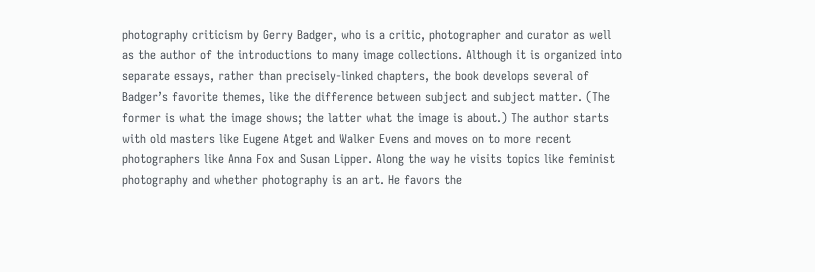photography criticism by Gerry Badger, who is a critic, photographer and curator as well as the author of the introductions to many image collections. Although it is organized into separate essays, rather than precisely-linked chapters, the book develops several of Badger’s favorite themes, like the difference between subject and subject matter. (The former is what the image shows; the latter what the image is about.) The author starts with old masters like Eugene Atget and Walker Evens and moves on to more recent photographers like Anna Fox and Susan Lipper. Along the way he visits topics like feminist photography and whether photography is an art. He favors the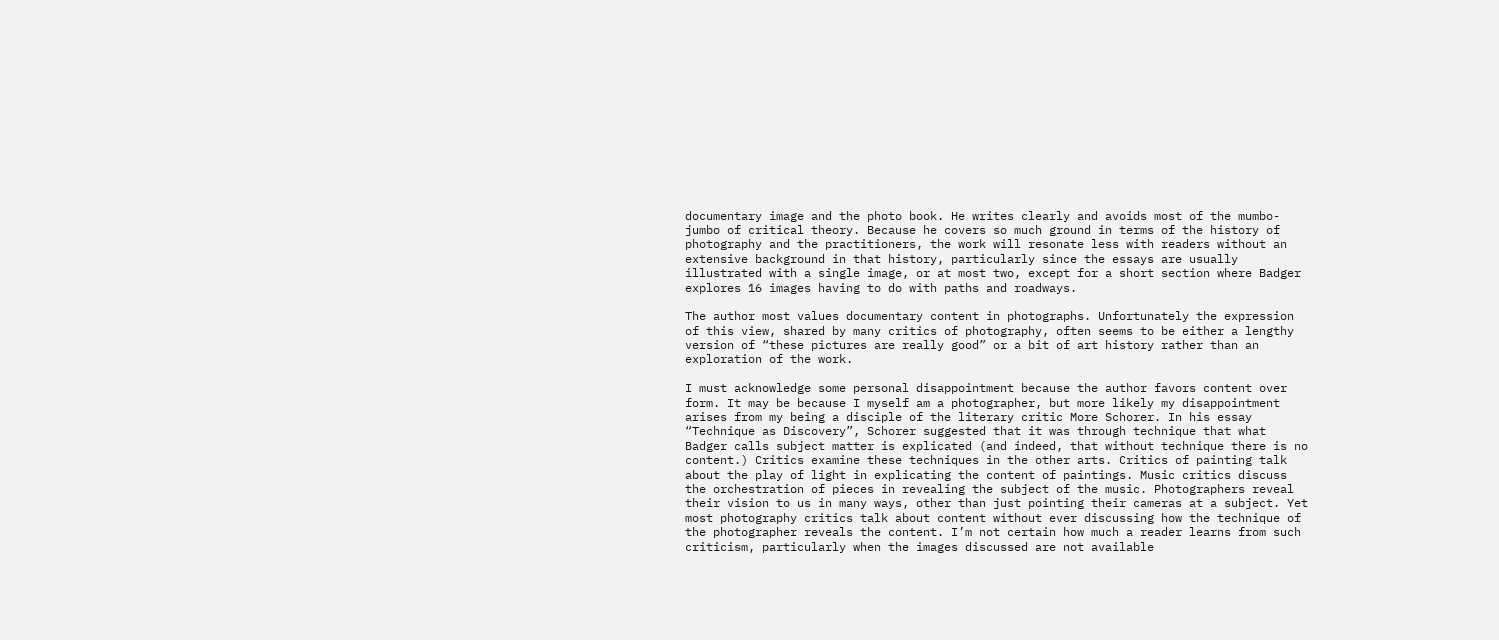documentary image and the photo book. He writes clearly and avoids most of the mumbo-jumbo of critical theory. Because he covers so much ground in terms of the history of photography and the practitioners, the work will resonate less with readers without an extensive background in that history, particularly since the essays are usually illustrated with a single image, or at most two, except for a short section where Badger explores 16 images having to do with paths and roadways.

The author most values documentary content in photographs. Unfortunately the expression of this view, shared by many critics of photography, often seems to be either a lengthy version of “these pictures are really good” or a bit of art history rather than an exploration of the work.

I must acknowledge some personal disappointment because the author favors content over form. It may be because I myself am a photographer, but more likely my disappointment arises from my being a disciple of the literary critic More Schorer. In his essay “Technique as Discovery”, Schorer suggested that it was through technique that what Badger calls subject matter is explicated (and indeed, that without technique there is no content.) Critics examine these techniques in the other arts. Critics of painting talk about the play of light in explicating the content of paintings. Music critics discuss the orchestration of pieces in revealing the subject of the music. Photographers reveal their vision to us in many ways, other than just pointing their cameras at a subject. Yet most photography critics talk about content without ever discussing how the technique of the photographer reveals the content. I’m not certain how much a reader learns from such criticism, particularly when the images discussed are not available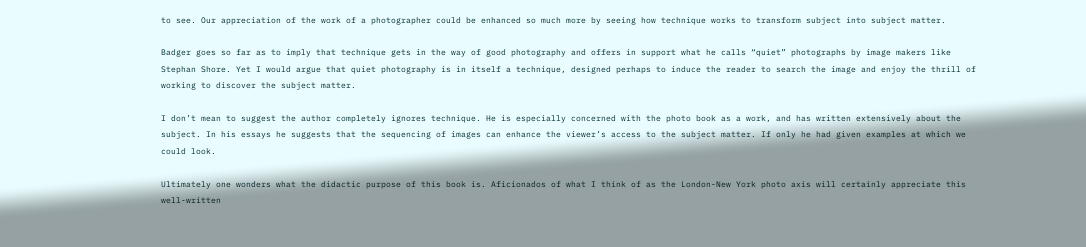to see. Our appreciation of the work of a photographer could be enhanced so much more by seeing how technique works to transform subject into subject matter.

Badger goes so far as to imply that technique gets in the way of good photography and offers in support what he calls “quiet” photographs by image makers like Stephan Shore. Yet I would argue that quiet photography is in itself a technique, designed perhaps to induce the reader to search the image and enjoy the thrill of working to discover the subject matter.

I don’t mean to suggest the author completely ignores technique. He is especially concerned with the photo book as a work, and has written extensively about the subject. In his essays he suggests that the sequencing of images can enhance the viewer’s access to the subject matter. If only he had given examples at which we could look.

Ultimately one wonders what the didactic purpose of this book is. Aficionados of what I think of as the London-New York photo axis will certainly appreciate this well-written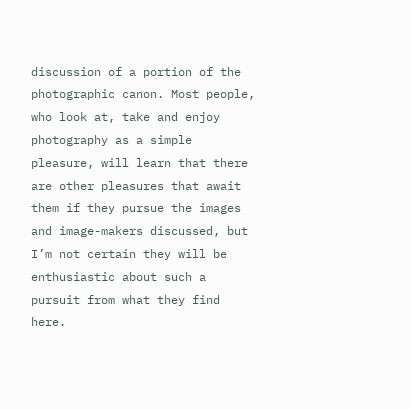discussion of a portion of the photographic canon. Most people, who look at, take and enjoy photography as a simple pleasure, will learn that there are other pleasures that await them if they pursue the images and image-makers discussed, but I’m not certain they will be enthusiastic about such a pursuit from what they find here.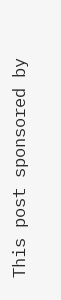This post sponsored by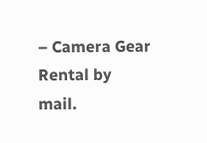– Camera Gear Rental by mail.